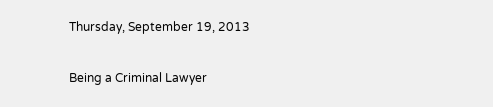Thursday, September 19, 2013

Being a Criminal Lawyer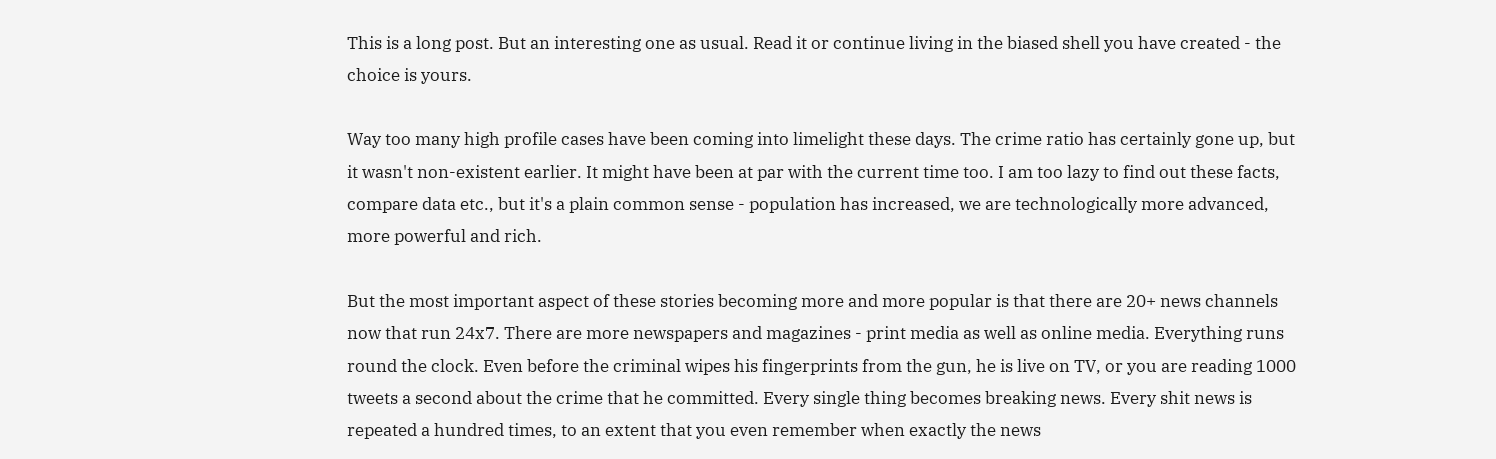This is a long post. But an interesting one as usual. Read it or continue living in the biased shell you have created - the choice is yours.

Way too many high profile cases have been coming into limelight these days. The crime ratio has certainly gone up, but it wasn't non-existent earlier. It might have been at par with the current time too. I am too lazy to find out these facts, compare data etc., but it's a plain common sense - population has increased, we are technologically more advanced, more powerful and rich.

But the most important aspect of these stories becoming more and more popular is that there are 20+ news channels now that run 24x7. There are more newspapers and magazines - print media as well as online media. Everything runs round the clock. Even before the criminal wipes his fingerprints from the gun, he is live on TV, or you are reading 1000 tweets a second about the crime that he committed. Every single thing becomes breaking news. Every shit news is repeated a hundred times, to an extent that you even remember when exactly the news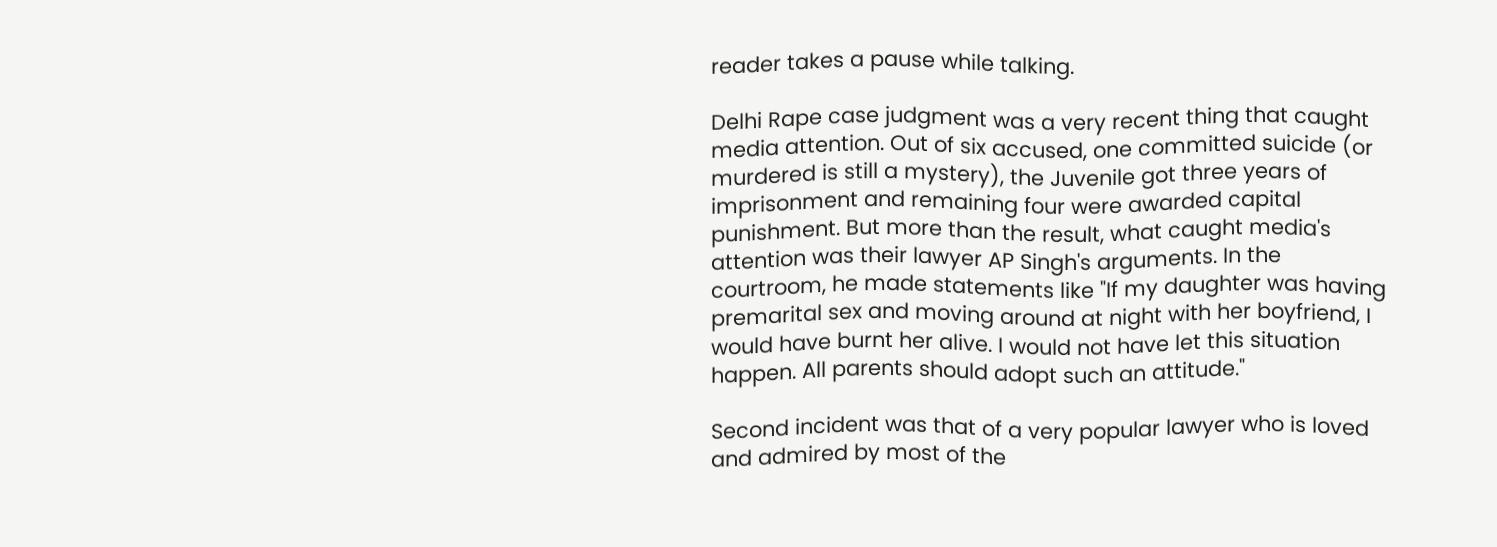reader takes a pause while talking.

Delhi Rape case judgment was a very recent thing that caught media attention. Out of six accused, one committed suicide (or murdered is still a mystery), the Juvenile got three years of imprisonment and remaining four were awarded capital punishment. But more than the result, what caught media's attention was their lawyer AP Singh's arguments. In the courtroom, he made statements like "If my daughter was having premarital sex and moving around at night with her boyfriend, I would have burnt her alive. I would not have let this situation happen. All parents should adopt such an attitude."

Second incident was that of a very popular lawyer who is loved and admired by most of the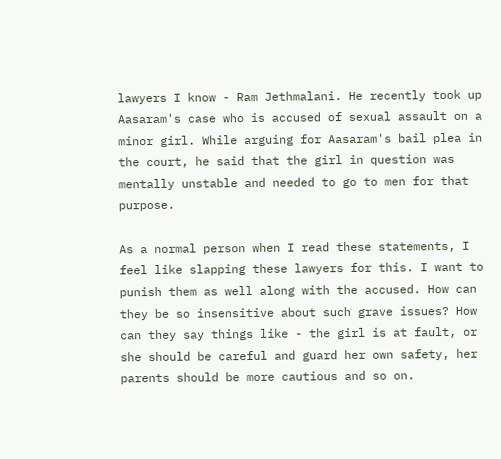lawyers I know - Ram Jethmalani. He recently took up Aasaram's case who is accused of sexual assault on a minor girl. While arguing for Aasaram's bail plea in the court, he said that the girl in question was mentally unstable and needed to go to men for that purpose.

As a normal person when I read these statements, I feel like slapping these lawyers for this. I want to punish them as well along with the accused. How can they be so insensitive about such grave issues? How can they say things like - the girl is at fault, or she should be careful and guard her own safety, her parents should be more cautious and so on.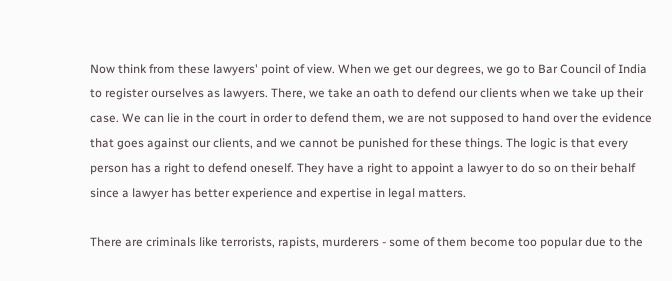Now think from these lawyers' point of view. When we get our degrees, we go to Bar Council of India to register ourselves as lawyers. There, we take an oath to defend our clients when we take up their case. We can lie in the court in order to defend them, we are not supposed to hand over the evidence that goes against our clients, and we cannot be punished for these things. The logic is that every person has a right to defend oneself. They have a right to appoint a lawyer to do so on their behalf since a lawyer has better experience and expertise in legal matters.

There are criminals like terrorists, rapists, murderers - some of them become too popular due to the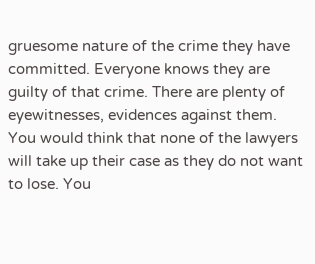gruesome nature of the crime they have committed. Everyone knows they are guilty of that crime. There are plenty of eyewitnesses, evidences against them. You would think that none of the lawyers will take up their case as they do not want to lose. You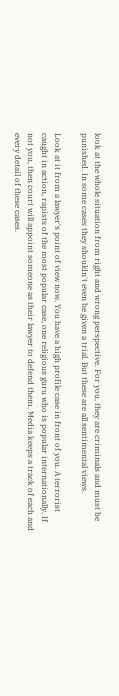look at the whole situation from right and wrong perspective. For you, they are criminals and must be punished. In some cases they shouldn't even be given a trial. But these are all sentimental views.

Look at it from a lawyer's point of view now. You have a high profile case in front of you. A terrorist caught in action, rapists of the most popular case, one religious guru who is popular internationally. If not you, then court will appoint someone as their lawyer to defend them. Media keeps a track of each and every detail of these cases.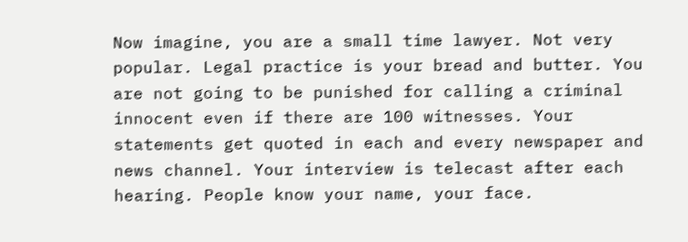Now imagine, you are a small time lawyer. Not very popular. Legal practice is your bread and butter. You are not going to be punished for calling a criminal innocent even if there are 100 witnesses. Your statements get quoted in each and every newspaper and news channel. Your interview is telecast after each hearing. People know your name, your face.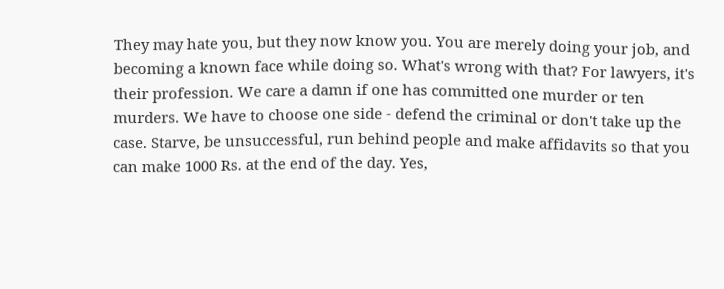They may hate you, but they now know you. You are merely doing your job, and becoming a known face while doing so. What's wrong with that? For lawyers, it's their profession. We care a damn if one has committed one murder or ten murders. We have to choose one side - defend the criminal or don't take up the case. Starve, be unsuccessful, run behind people and make affidavits so that you can make 1000 Rs. at the end of the day. Yes,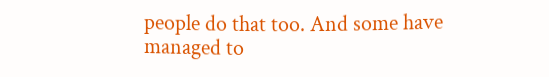people do that too. And some have managed to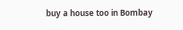buy a house too in Bombay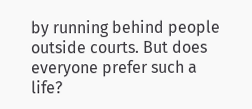by running behind people outside courts. But does everyone prefer such a life?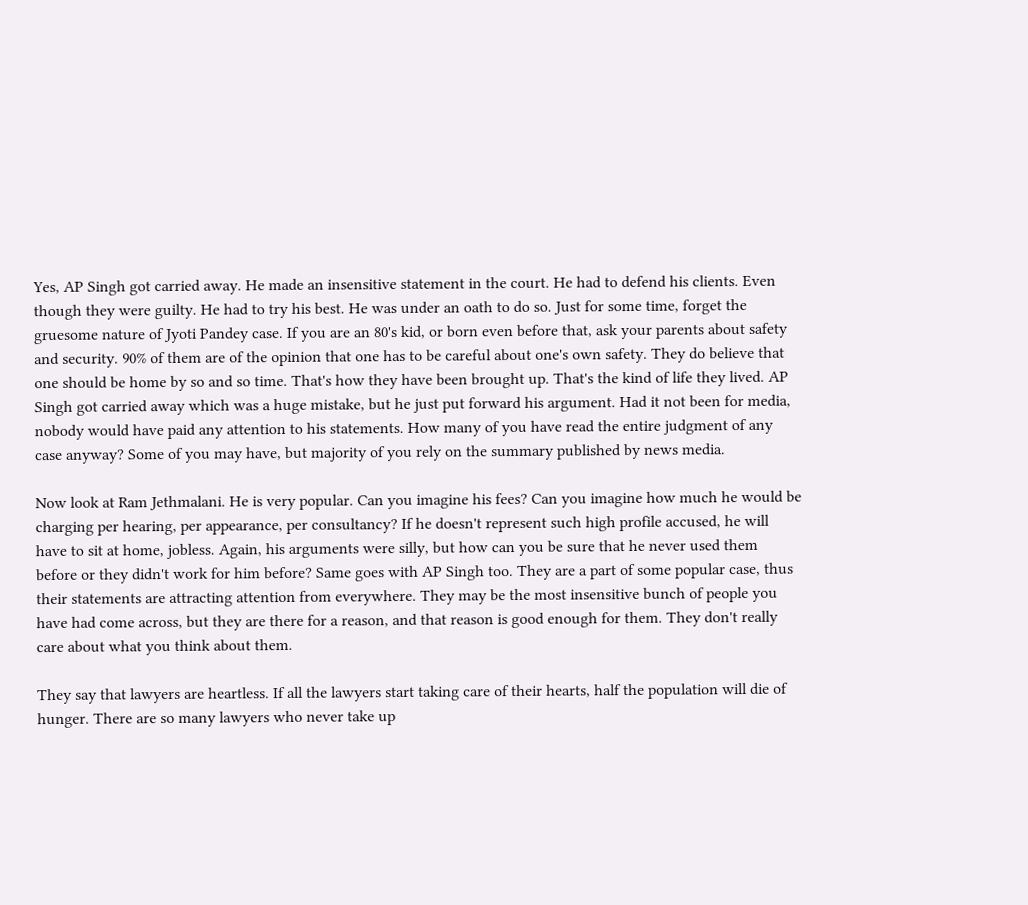Yes, AP Singh got carried away. He made an insensitive statement in the court. He had to defend his clients. Even though they were guilty. He had to try his best. He was under an oath to do so. Just for some time, forget the gruesome nature of Jyoti Pandey case. If you are an 80's kid, or born even before that, ask your parents about safety and security. 90% of them are of the opinion that one has to be careful about one's own safety. They do believe that one should be home by so and so time. That's how they have been brought up. That's the kind of life they lived. AP Singh got carried away which was a huge mistake, but he just put forward his argument. Had it not been for media, nobody would have paid any attention to his statements. How many of you have read the entire judgment of any case anyway? Some of you may have, but majority of you rely on the summary published by news media.

Now look at Ram Jethmalani. He is very popular. Can you imagine his fees? Can you imagine how much he would be charging per hearing, per appearance, per consultancy? If he doesn't represent such high profile accused, he will have to sit at home, jobless. Again, his arguments were silly, but how can you be sure that he never used them before or they didn't work for him before? Same goes with AP Singh too. They are a part of some popular case, thus their statements are attracting attention from everywhere. They may be the most insensitive bunch of people you have had come across, but they are there for a reason, and that reason is good enough for them. They don't really care about what you think about them.

They say that lawyers are heartless. If all the lawyers start taking care of their hearts, half the population will die of hunger. There are so many lawyers who never take up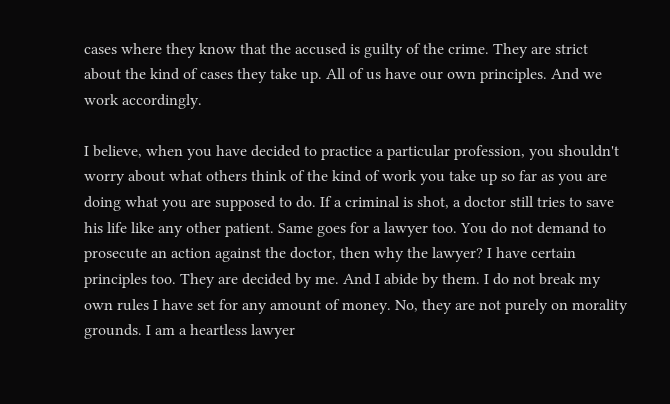cases where they know that the accused is guilty of the crime. They are strict about the kind of cases they take up. All of us have our own principles. And we work accordingly.

I believe, when you have decided to practice a particular profession, you shouldn't worry about what others think of the kind of work you take up so far as you are doing what you are supposed to do. If a criminal is shot, a doctor still tries to save his life like any other patient. Same goes for a lawyer too. You do not demand to prosecute an action against the doctor, then why the lawyer? I have certain principles too. They are decided by me. And I abide by them. I do not break my own rules I have set for any amount of money. No, they are not purely on morality grounds. I am a heartless lawyer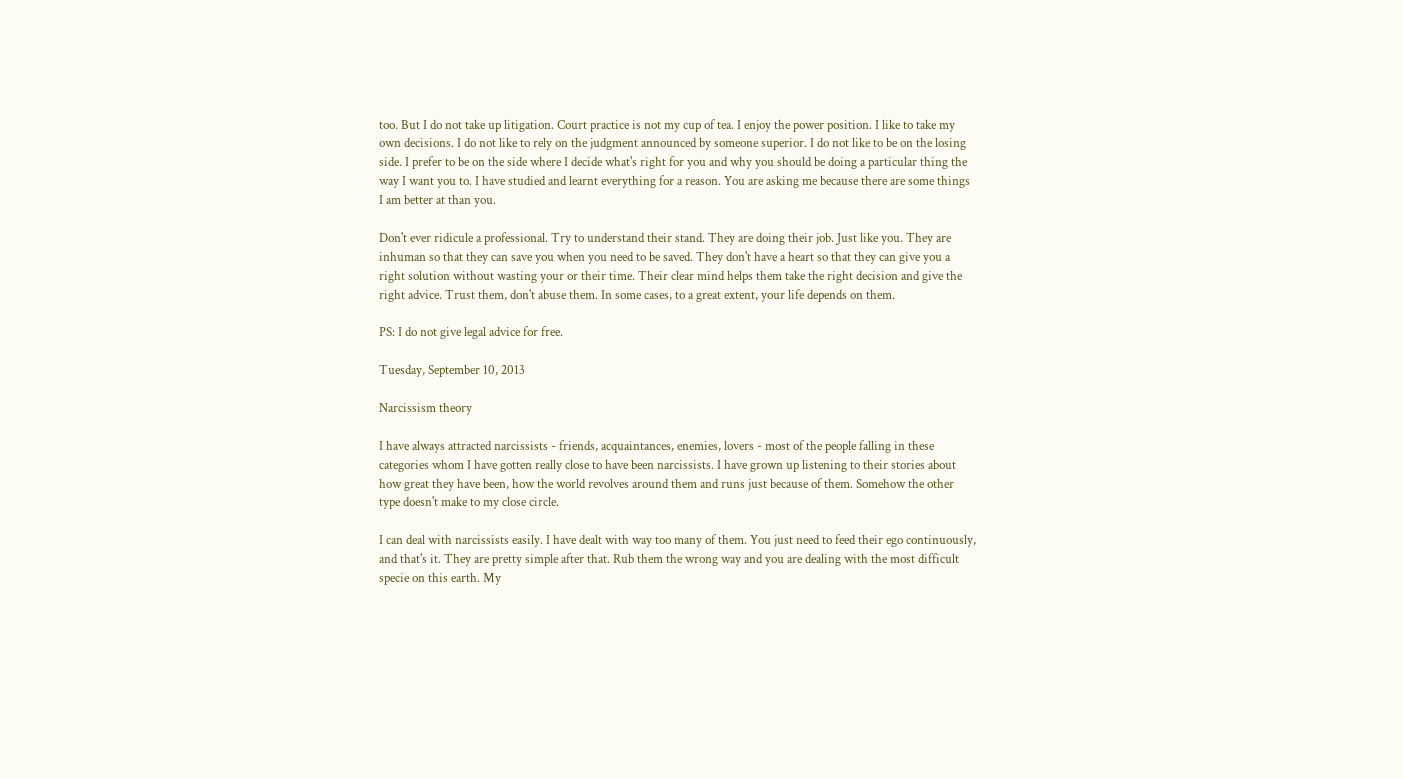too. But I do not take up litigation. Court practice is not my cup of tea. I enjoy the power position. I like to take my own decisions. I do not like to rely on the judgment announced by someone superior. I do not like to be on the losing side. I prefer to be on the side where I decide what's right for you and why you should be doing a particular thing the way I want you to. I have studied and learnt everything for a reason. You are asking me because there are some things I am better at than you.

Don't ever ridicule a professional. Try to understand their stand. They are doing their job. Just like you. They are inhuman so that they can save you when you need to be saved. They don't have a heart so that they can give you a right solution without wasting your or their time. Their clear mind helps them take the right decision and give the right advice. Trust them, don't abuse them. In some cases, to a great extent, your life depends on them.

PS: I do not give legal advice for free.

Tuesday, September 10, 2013

Narcissism theory

I have always attracted narcissists - friends, acquaintances, enemies, lovers - most of the people falling in these categories whom I have gotten really close to have been narcissists. I have grown up listening to their stories about how great they have been, how the world revolves around them and runs just because of them. Somehow the other type doesn't make to my close circle.

I can deal with narcissists easily. I have dealt with way too many of them. You just need to feed their ego continuously, and that's it. They are pretty simple after that. Rub them the wrong way and you are dealing with the most difficult specie on this earth. My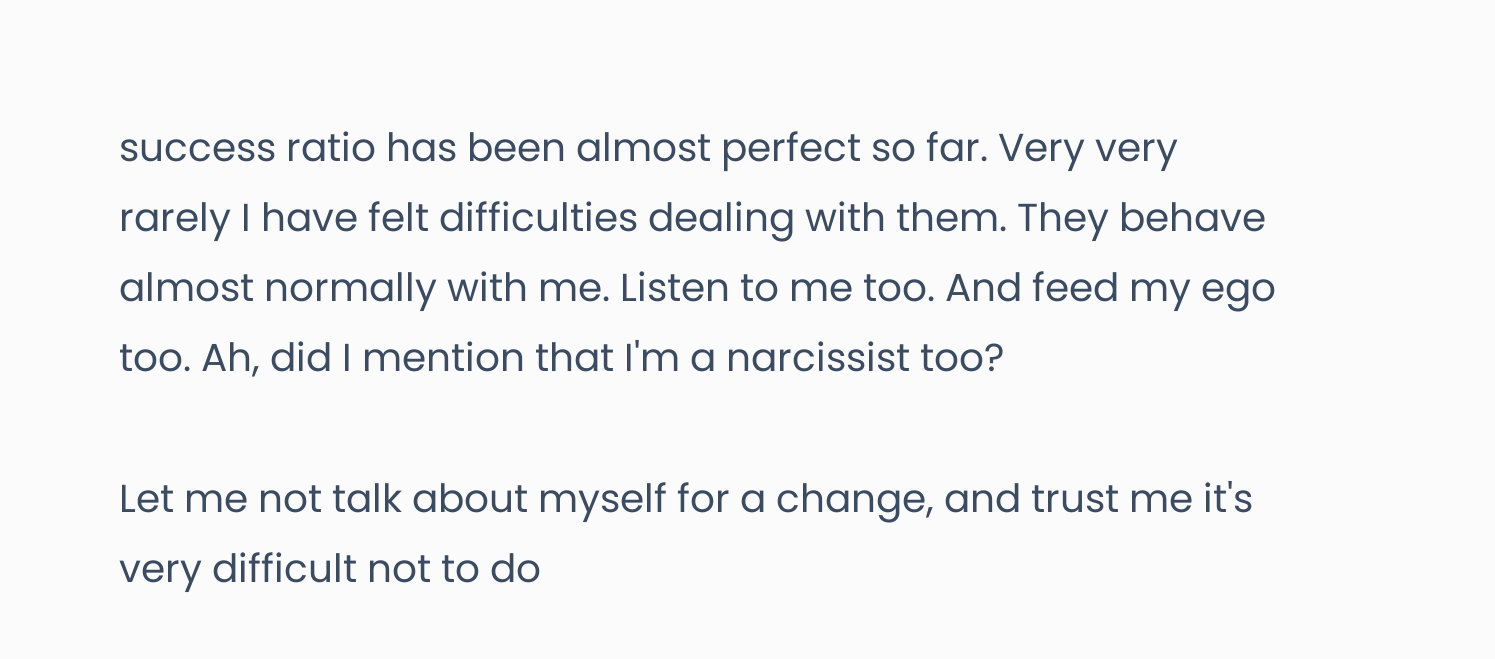success ratio has been almost perfect so far. Very very rarely I have felt difficulties dealing with them. They behave almost normally with me. Listen to me too. And feed my ego too. Ah, did I mention that I'm a narcissist too?

Let me not talk about myself for a change, and trust me it's very difficult not to do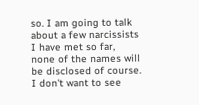so. I am going to talk about a few narcissists I have met so far, none of the names will be disclosed of course. I don't want to see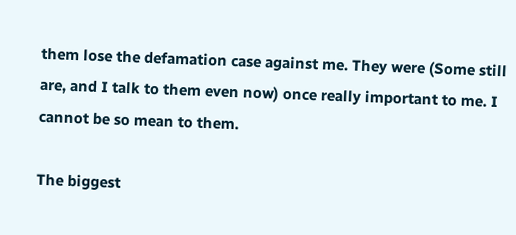them lose the defamation case against me. They were (Some still are, and I talk to them even now) once really important to me. I cannot be so mean to them.

The biggest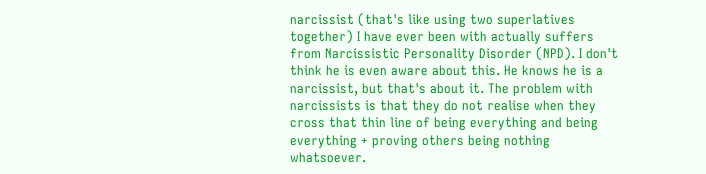narcissist (that's like using two superlatives together) I have ever been with actually suffers from Narcissistic Personality Disorder (NPD). I don't think he is even aware about this. He knows he is a narcissist, but that's about it. The problem with narcissists is that they do not realise when they cross that thin line of being everything and being everything + proving others being nothing whatsoever.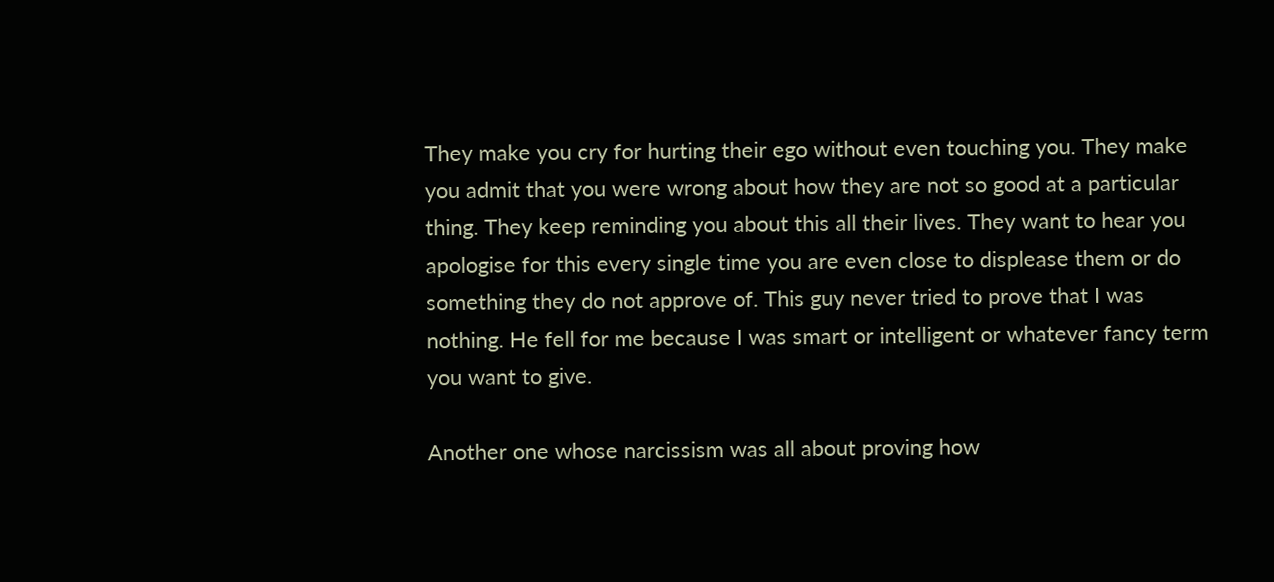They make you cry for hurting their ego without even touching you. They make you admit that you were wrong about how they are not so good at a particular thing. They keep reminding you about this all their lives. They want to hear you apologise for this every single time you are even close to displease them or do something they do not approve of. This guy never tried to prove that I was nothing. He fell for me because I was smart or intelligent or whatever fancy term you want to give.

Another one whose narcissism was all about proving how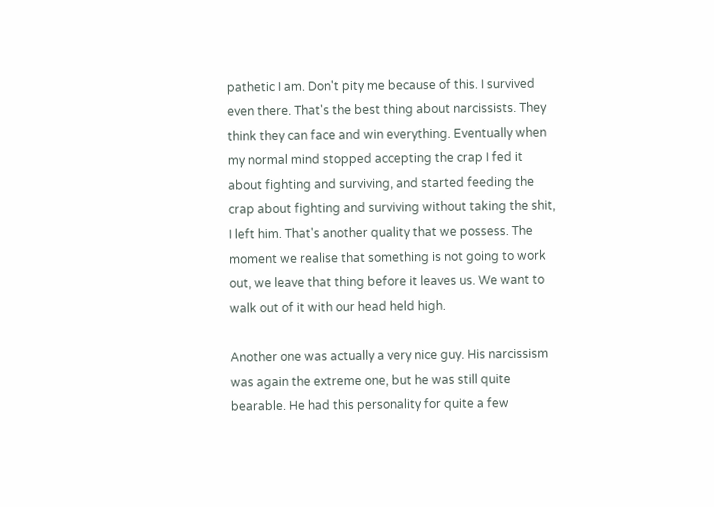pathetic I am. Don't pity me because of this. I survived even there. That's the best thing about narcissists. They think they can face and win everything. Eventually when my normal mind stopped accepting the crap I fed it about fighting and surviving, and started feeding the crap about fighting and surviving without taking the shit, I left him. That's another quality that we possess. The moment we realise that something is not going to work out, we leave that thing before it leaves us. We want to walk out of it with our head held high.

Another one was actually a very nice guy. His narcissism was again the extreme one, but he was still quite bearable. He had this personality for quite a few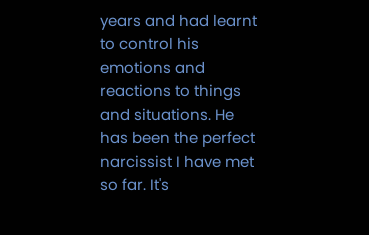years and had learnt to control his emotions and reactions to things and situations. He has been the perfect narcissist I have met so far. It's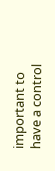important to have a control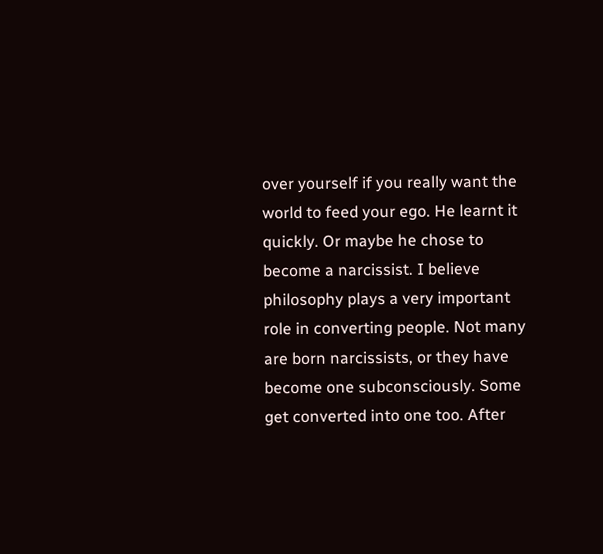over yourself if you really want the world to feed your ego. He learnt it quickly. Or maybe he chose to become a narcissist. I believe philosophy plays a very important role in converting people. Not many are born narcissists, or they have become one subconsciously. Some get converted into one too. After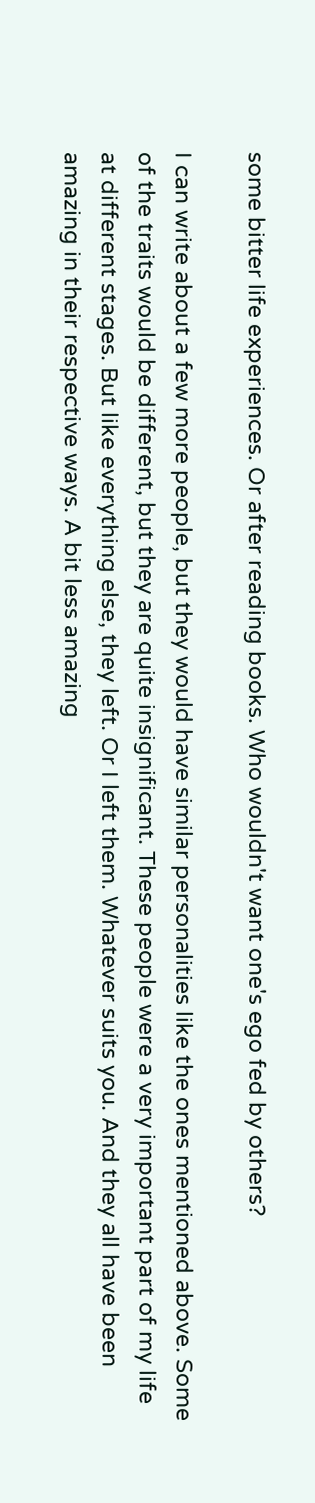some bitter life experiences. Or after reading books. Who wouldn't want one's ego fed by others?

I can write about a few more people, but they would have similar personalities like the ones mentioned above. Some of the traits would be different, but they are quite insignificant. These people were a very important part of my life at different stages. But like everything else, they left. Or I left them. Whatever suits you. And they all have been amazing in their respective ways. A bit less amazing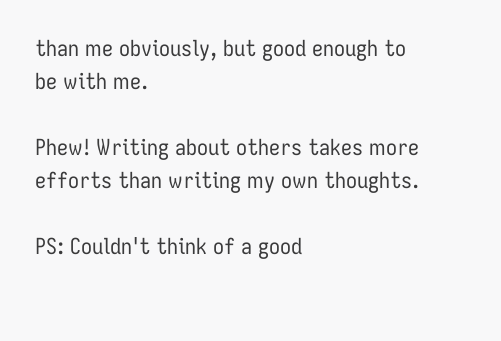than me obviously, but good enough to be with me.

Phew! Writing about others takes more efforts than writing my own thoughts.

PS: Couldn't think of a good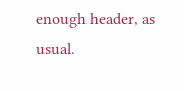enough header, as usual.